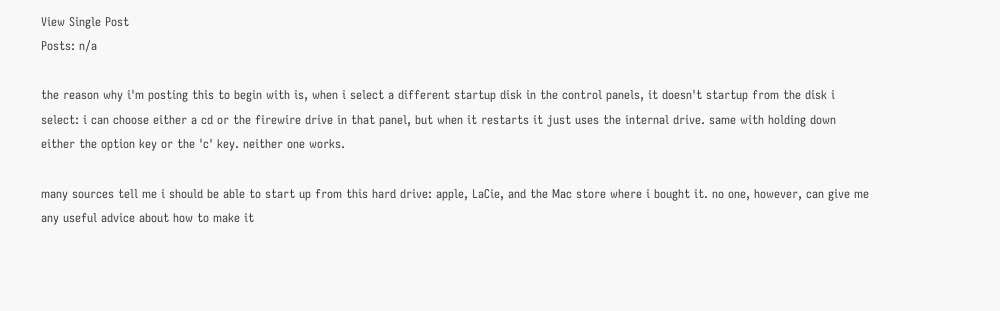View Single Post
Posts: n/a

the reason why i'm posting this to begin with is, when i select a different startup disk in the control panels, it doesn't startup from the disk i select: i can choose either a cd or the firewire drive in that panel, but when it restarts it just uses the internal drive. same with holding down either the option key or the 'c' key. neither one works.

many sources tell me i should be able to start up from this hard drive: apple, LaCie, and the Mac store where i bought it. no one, however, can give me any useful advice about how to make it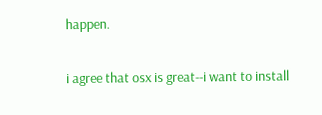happen.

i agree that osx is great--i want to install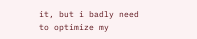it, but i badly need to optimize my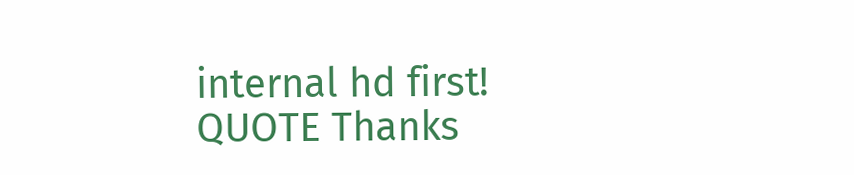internal hd first!
QUOTE Thanks